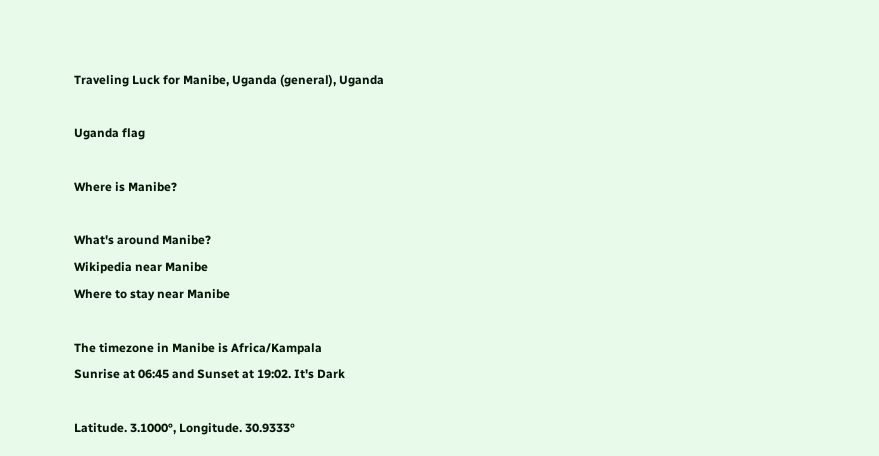Traveling Luck for Manibe, Uganda (general), Uganda

Uganda flag

Where is Manibe?

What's around Manibe?
Wikipedia near Manibe
Where to stay near Manibe

The timezone in Manibe is Africa/Kampala
Sunrise at 06:45 and Sunset at 19:02. It's Dark

Latitude. 3.1000°, Longitude. 30.9333°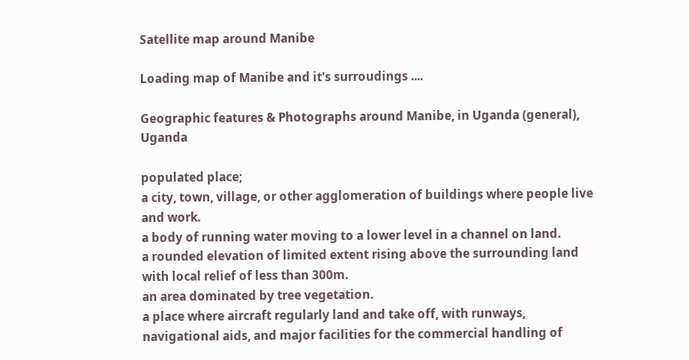Satellite map around Manibe

Loading map of Manibe and it's surroudings ....

Geographic features & Photographs around Manibe, in Uganda (general), Uganda

populated place;
a city, town, village, or other agglomeration of buildings where people live and work.
a body of running water moving to a lower level in a channel on land.
a rounded elevation of limited extent rising above the surrounding land with local relief of less than 300m.
an area dominated by tree vegetation.
a place where aircraft regularly land and take off, with runways, navigational aids, and major facilities for the commercial handling of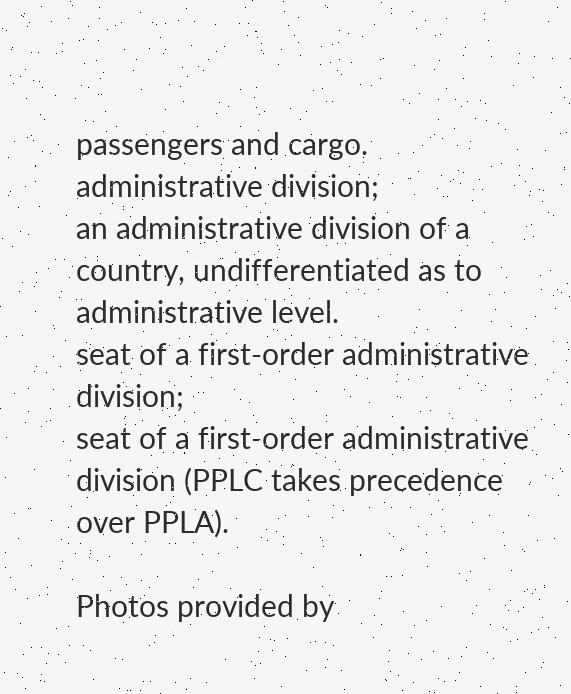passengers and cargo.
administrative division;
an administrative division of a country, undifferentiated as to administrative level.
seat of a first-order administrative division;
seat of a first-order administrative division (PPLC takes precedence over PPLA).

Photos provided by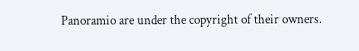Panoramio are under the copyright of their owners.